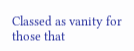Classed as vanity for those that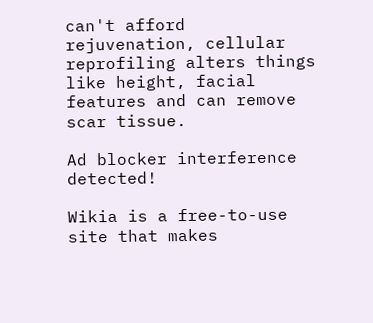can't afford rejuvenation, cellular reprofiling alters things like height, facial features and can remove scar tissue.

Ad blocker interference detected!

Wikia is a free-to-use site that makes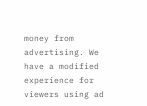money from advertising. We have a modified experience for viewers using ad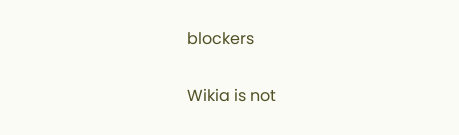blockers

Wikia is not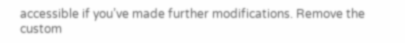accessible if you’ve made further modifications. Remove the custom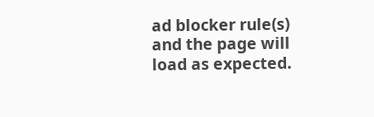ad blocker rule(s) and the page will load as expected.